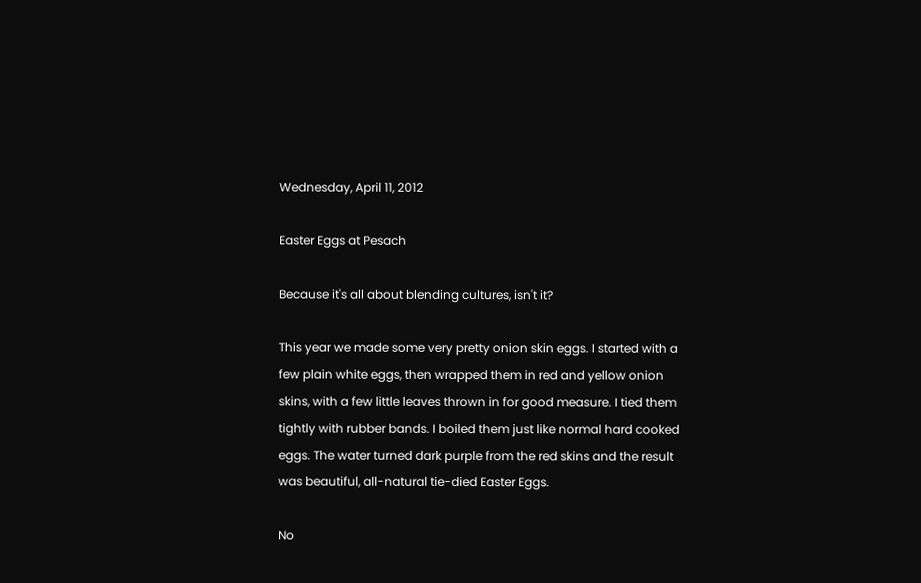Wednesday, April 11, 2012

Easter Eggs at Pesach

Because it's all about blending cultures, isn't it?

This year we made some very pretty onion skin eggs. I started with a few plain white eggs, then wrapped them in red and yellow onion skins, with a few little leaves thrown in for good measure. I tied them tightly with rubber bands. I boiled them just like normal hard cooked eggs. The water turned dark purple from the red skins and the result was beautiful, all-natural tie-died Easter Eggs.

No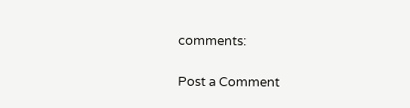comments:

Post a Comment